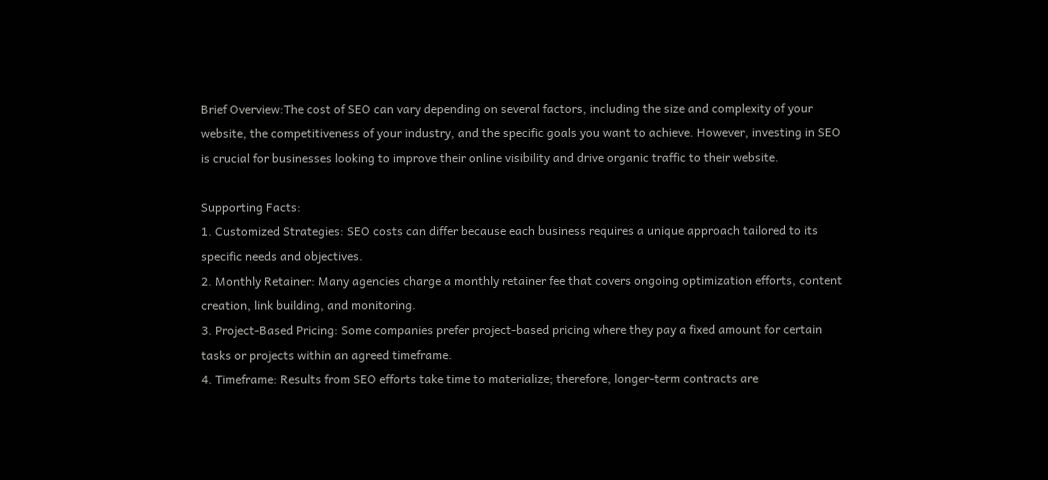Brief Overview:The cost of SEO can vary depending on several factors, including the size and complexity of your website, the competitiveness of your industry, and the specific goals you want to achieve. However, investing in SEO is crucial for businesses looking to improve their online visibility and drive organic traffic to their website.

Supporting Facts:
1. Customized Strategies: SEO costs can differ because each business requires a unique approach tailored to its specific needs and objectives.
2. Monthly Retainer: Many agencies charge a monthly retainer fee that covers ongoing optimization efforts, content creation, link building, and monitoring.
3. Project-Based Pricing: Some companies prefer project-based pricing where they pay a fixed amount for certain tasks or projects within an agreed timeframe.
4. Timeframe: Results from SEO efforts take time to materialize; therefore, longer-term contracts are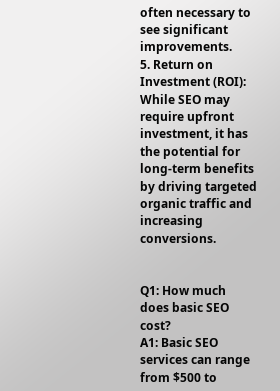often necessary to see significant improvements.
5. Return on Investment (ROI): While SEO may require upfront investment, it has the potential for long-term benefits by driving targeted organic traffic and increasing conversions.


Q1: How much does basic SEO cost?
A1: Basic SEO services can range from $500 to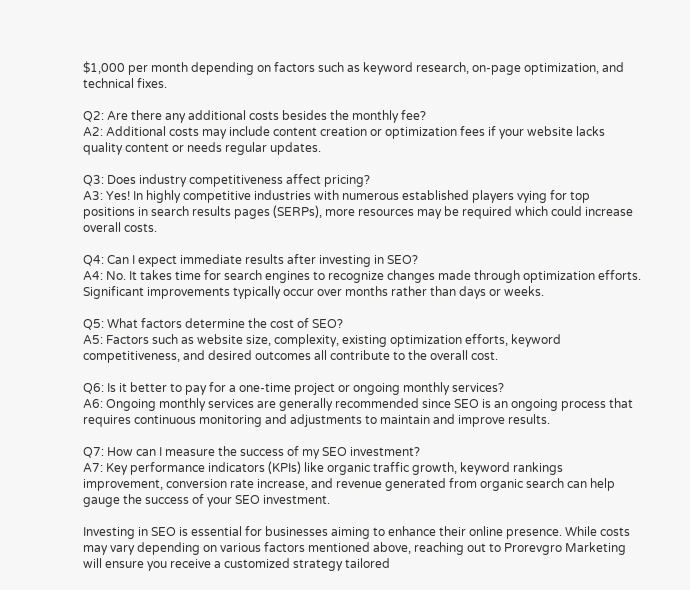$1,000 per month depending on factors such as keyword research, on-page optimization, and technical fixes.

Q2: Are there any additional costs besides the monthly fee?
A2: Additional costs may include content creation or optimization fees if your website lacks quality content or needs regular updates.

Q3: Does industry competitiveness affect pricing?
A3: Yes! In highly competitive industries with numerous established players vying for top positions in search results pages (SERPs), more resources may be required which could increase overall costs.

Q4: Can I expect immediate results after investing in SEO?
A4: No. It takes time for search engines to recognize changes made through optimization efforts. Significant improvements typically occur over months rather than days or weeks.

Q5: What factors determine the cost of SEO?
A5: Factors such as website size, complexity, existing optimization efforts, keyword competitiveness, and desired outcomes all contribute to the overall cost.

Q6: Is it better to pay for a one-time project or ongoing monthly services?
A6: Ongoing monthly services are generally recommended since SEO is an ongoing process that requires continuous monitoring and adjustments to maintain and improve results.

Q7: How can I measure the success of my SEO investment?
A7: Key performance indicators (KPIs) like organic traffic growth, keyword rankings improvement, conversion rate increase, and revenue generated from organic search can help gauge the success of your SEO investment.

Investing in SEO is essential for businesses aiming to enhance their online presence. While costs may vary depending on various factors mentioned above, reaching out to Prorevgro Marketing will ensure you receive a customized strategy tailored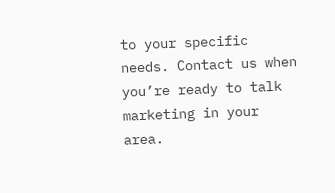to your specific needs. Contact us when you’re ready to talk marketing in your area.